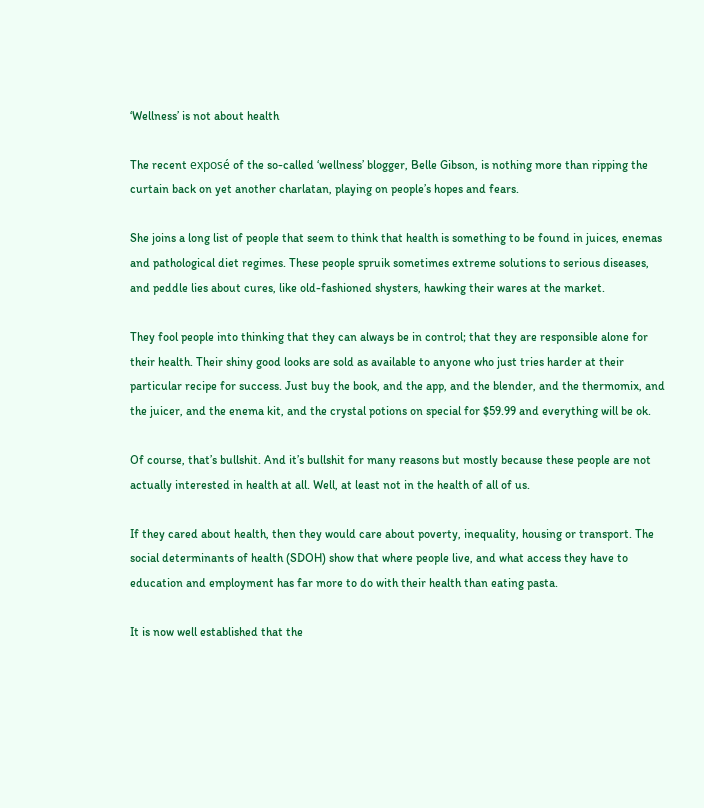‘Wellness’ is not about health

The recent exposé of the so-called ‘wellness’ blogger, Belle Gibson, is nothing more than ripping the curtain back on yet another charlatan, playing on people’s hopes and fears.

She joins a long list of people that seem to think that health is something to be found in juices, enemas and pathological diet regimes. These people spruik sometimes extreme solutions to serious diseases, and peddle lies about cures, like old-fashioned shysters, hawking their wares at the market.

They fool people into thinking that they can always be in control; that they are responsible alone for their health. Their shiny good looks are sold as available to anyone who just tries harder at their particular recipe for success. Just buy the book, and the app, and the blender, and the thermomix, and the juicer, and the enema kit, and the crystal potions on special for $59.99 and everything will be ok.

Of course, that’s bullshit. And it’s bullshit for many reasons but mostly because these people are not actually interested in health at all. Well, at least not in the health of all of us.

If they cared about health, then they would care about poverty, inequality, housing or transport. The social determinants of health (SDOH) show that where people live, and what access they have to education and employment has far more to do with their health than eating pasta.

It is now well established that the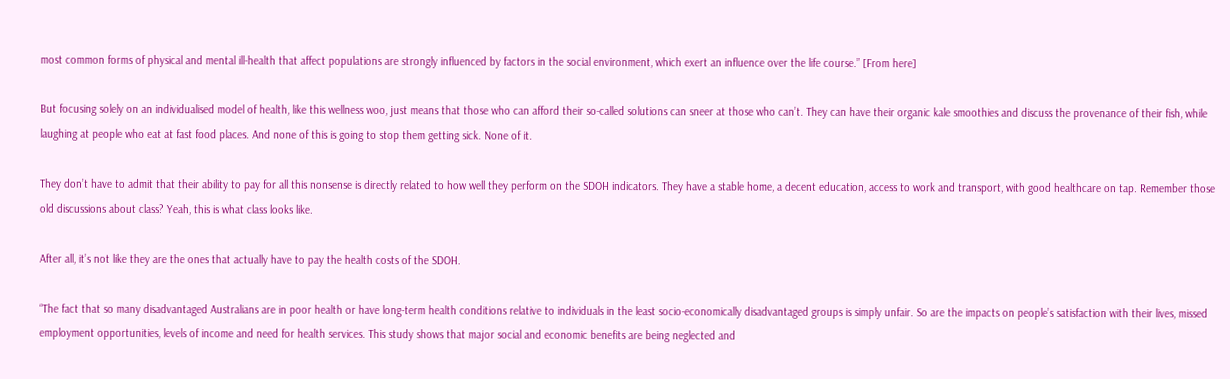most common forms of physical and mental ill-health that affect populations are strongly influenced by factors in the social environment, which exert an influence over the life course.” [From here]

But focusing solely on an individualised model of health, like this wellness woo, just means that those who can afford their so-called solutions can sneer at those who can’t. They can have their organic kale smoothies and discuss the provenance of their fish, while laughing at people who eat at fast food places. And none of this is going to stop them getting sick. None of it.

They don’t have to admit that their ability to pay for all this nonsense is directly related to how well they perform on the SDOH indicators. They have a stable home, a decent education, access to work and transport, with good healthcare on tap. Remember those old discussions about class? Yeah, this is what class looks like.

After all, it’s not like they are the ones that actually have to pay the health costs of the SDOH.

“The fact that so many disadvantaged Australians are in poor health or have long-term health conditions relative to individuals in the least socio-economically disadvantaged groups is simply unfair. So are the impacts on people’s satisfaction with their lives, missed employment opportunities, levels of income and need for health services. This study shows that major social and economic benefits are being neglected and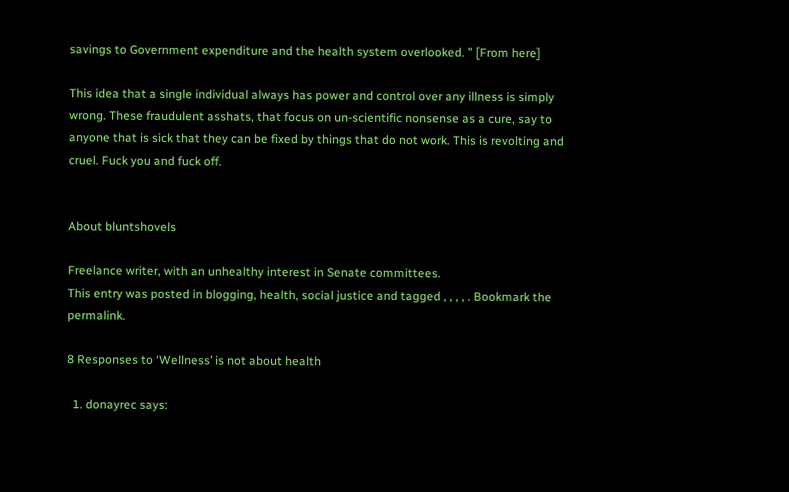savings to Government expenditure and the health system overlooked. ” [From here]

This idea that a single individual always has power and control over any illness is simply wrong. These fraudulent asshats, that focus on un-scientific nonsense as a cure, say to anyone that is sick that they can be fixed by things that do not work. This is revolting and cruel. Fuck you and fuck off.


About bluntshovels

Freelance writer, with an unhealthy interest in Senate committees.
This entry was posted in blogging, health, social justice and tagged , , , , . Bookmark the permalink.

8 Responses to ‘Wellness’ is not about health

  1. donayrec says: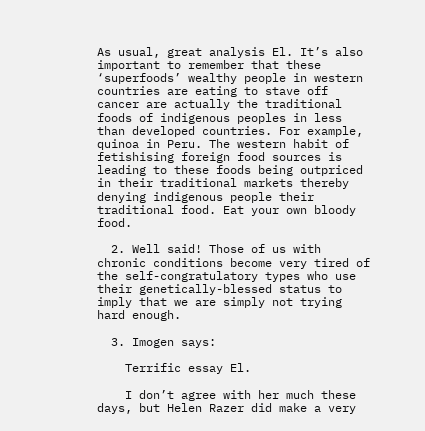As usual, great analysis El. It’s also important to remember that these ‘superfoods’ wealthy people in western countries are eating to stave off cancer are actually the traditional foods of indigenous peoples in less than developed countries. For example, quinoa in Peru. The western habit of fetishising foreign food sources is leading to these foods being outpriced in their traditional markets thereby denying indigenous people their traditional food. Eat your own bloody food.

  2. Well said! Those of us with chronic conditions become very tired of the self-congratulatory types who use their genetically-blessed status to imply that we are simply not trying hard enough.

  3. Imogen says:

    Terrific essay El.

    I don’t agree with her much these days, but Helen Razer did make a very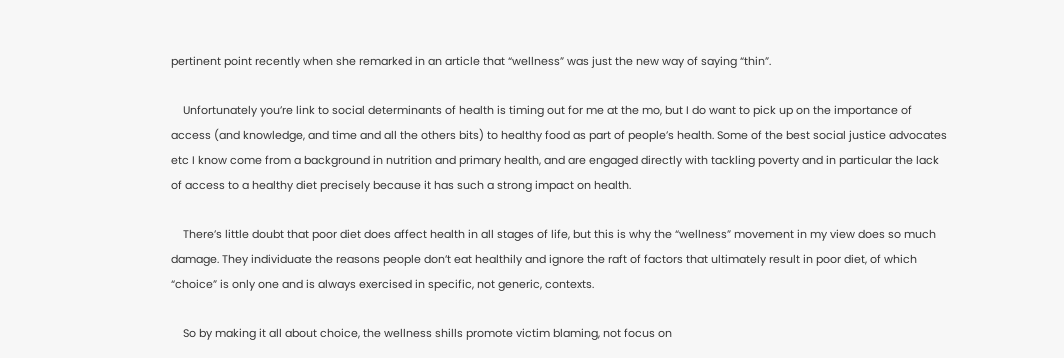pertinent point recently when she remarked in an article that “wellness” was just the new way of saying “thin”.

    Unfortunately you’re link to social determinants of health is timing out for me at the mo, but I do want to pick up on the importance of access (and knowledge, and time and all the others bits) to healthy food as part of people’s health. Some of the best social justice advocates etc I know come from a background in nutrition and primary health, and are engaged directly with tackling poverty and in particular the lack of access to a healthy diet precisely because it has such a strong impact on health.

    There’s little doubt that poor diet does affect health in all stages of life, but this is why the “wellness” movement in my view does so much damage. They individuate the reasons people don’t eat healthily and ignore the raft of factors that ultimately result in poor diet, of which “choice” is only one and is always exercised in specific, not generic, contexts.

    So by making it all about choice, the wellness shills promote victim blaming, not focus on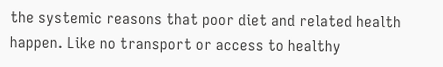the systemic reasons that poor diet and related health happen. Like no transport or access to healthy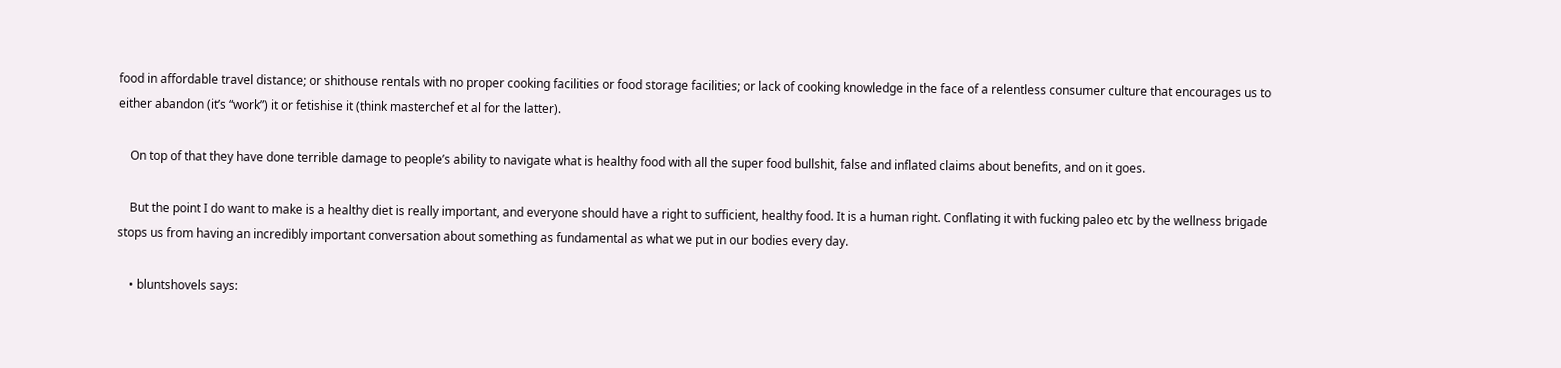food in affordable travel distance; or shithouse rentals with no proper cooking facilities or food storage facilities; or lack of cooking knowledge in the face of a relentless consumer culture that encourages us to either abandon (it’s “work”) it or fetishise it (think masterchef et al for the latter).

    On top of that they have done terrible damage to people’s ability to navigate what is healthy food with all the super food bullshit, false and inflated claims about benefits, and on it goes.

    But the point I do want to make is a healthy diet is really important, and everyone should have a right to sufficient, healthy food. It is a human right. Conflating it with fucking paleo etc by the wellness brigade stops us from having an incredibly important conversation about something as fundamental as what we put in our bodies every day.

    • bluntshovels says: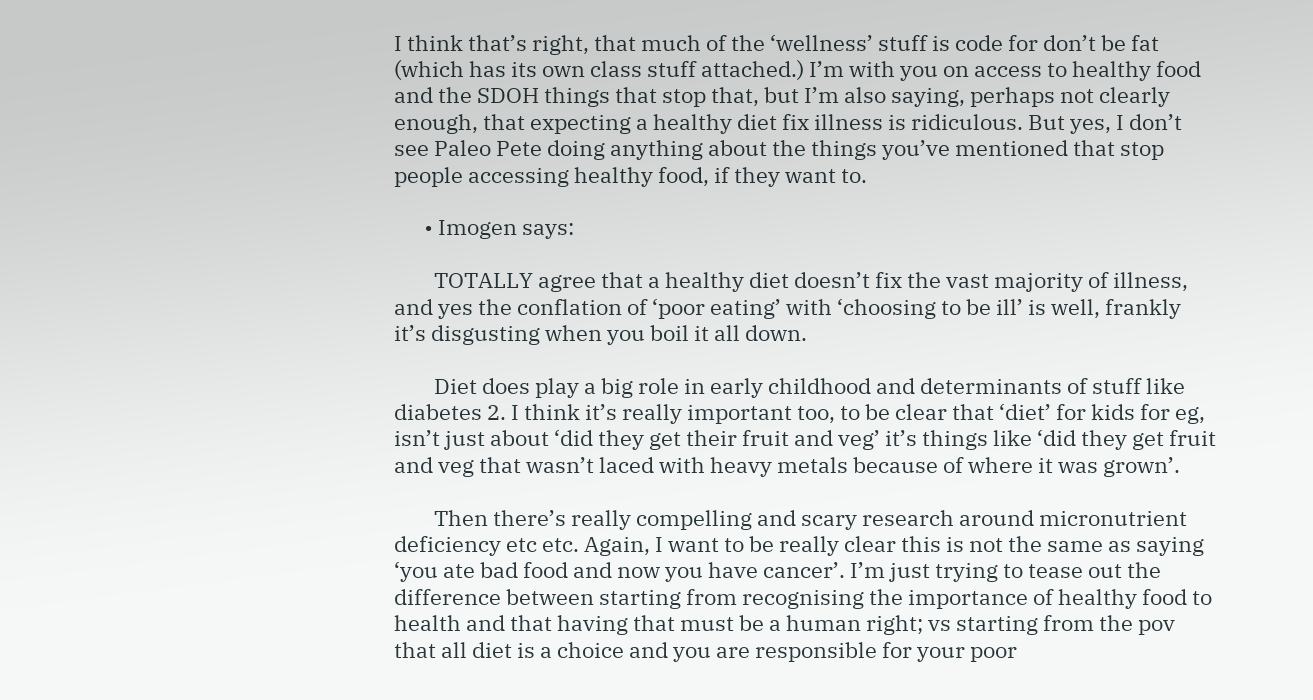I think that’s right, that much of the ‘wellness’ stuff is code for don’t be fat (which has its own class stuff attached.) I’m with you on access to healthy food and the SDOH things that stop that, but I’m also saying, perhaps not clearly enough, that expecting a healthy diet fix illness is ridiculous. But yes, I don’t see Paleo Pete doing anything about the things you’ve mentioned that stop people accessing healthy food, if they want to.

      • Imogen says:

        TOTALLY agree that a healthy diet doesn’t fix the vast majority of illness, and yes the conflation of ‘poor eating’ with ‘choosing to be ill’ is well, frankly it’s disgusting when you boil it all down.

        Diet does play a big role in early childhood and determinants of stuff like diabetes 2. I think it’s really important too, to be clear that ‘diet’ for kids for eg, isn’t just about ‘did they get their fruit and veg’ it’s things like ‘did they get fruit and veg that wasn’t laced with heavy metals because of where it was grown’.

        Then there’s really compelling and scary research around micronutrient deficiency etc etc. Again, I want to be really clear this is not the same as saying ‘you ate bad food and now you have cancer’. I’m just trying to tease out the difference between starting from recognising the importance of healthy food to health and that having that must be a human right; vs starting from the pov that all diet is a choice and you are responsible for your poor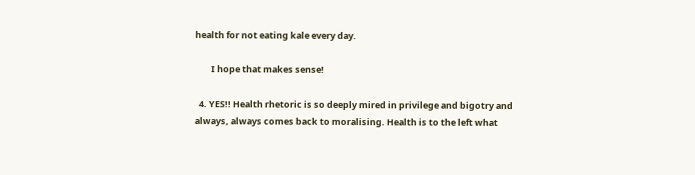health for not eating kale every day.

        I hope that makes sense!

  4. YES!! Health rhetoric is so deeply mired in privilege and bigotry and always, always comes back to moralising. Health is to the left what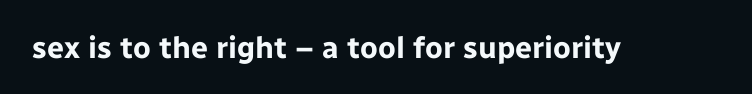sex is to the right – a tool for superiority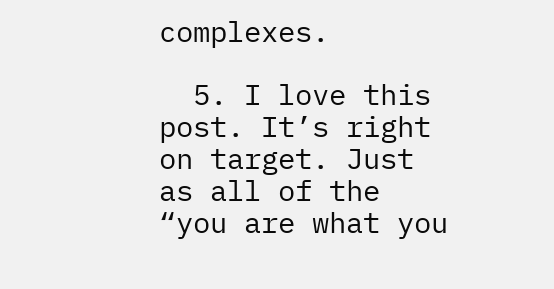complexes.

  5. I love this post. It’s right on target. Just as all of the “you are what you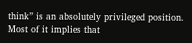think” is an absolutely privileged position. Most of it implies that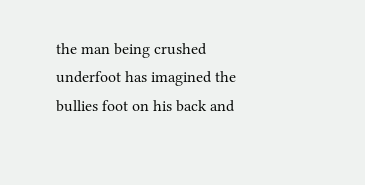the man being crushed underfoot has imagined the bullies foot on his back and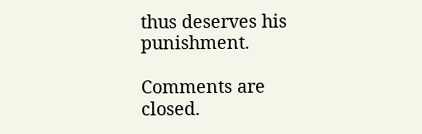thus deserves his punishment.

Comments are closed.